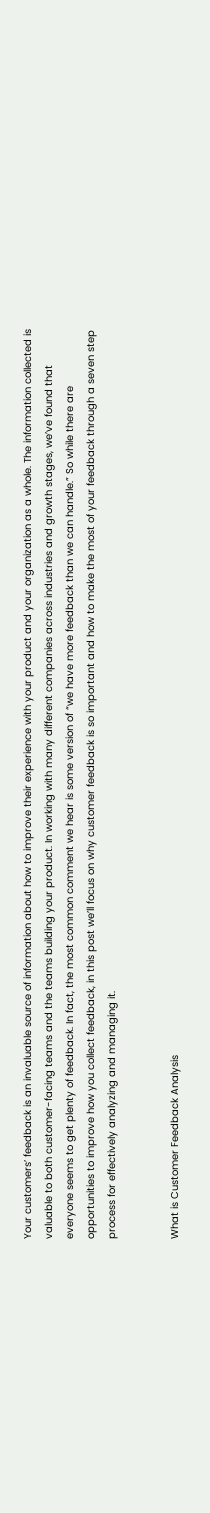Your customers’ feedback is an invaluable source of information about how to improve their experience with your product and your organization as a whole. The information collected is valuable to both customer-facing teams and the teams building your product. In working with many different companies across industries and growth stages, we’ve found that everyone seems to get plenty of feedback. In fact, the most common comment we hear is some version of “we have more feedback than we can handle.” So while there are opportunities to improve how you collect feedback, in this post we’ll focus on why customer feedback is so important and how to make the most of your feedback through a seven step process for effectively analyzing and managing it.


What is Customer Feedback Analysis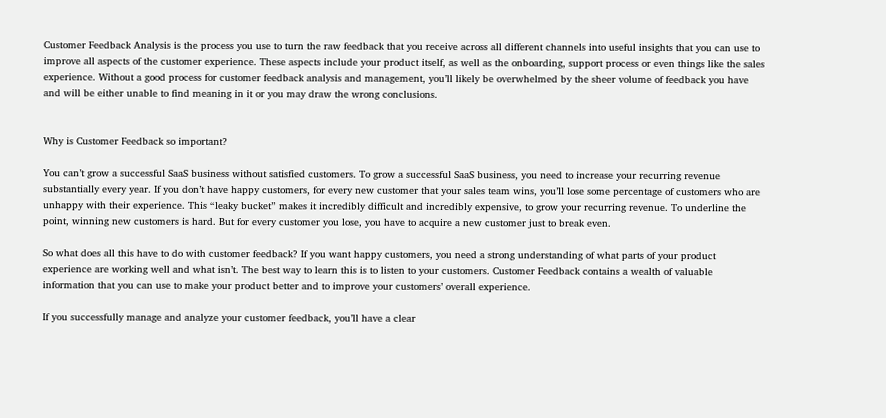Customer Feedback Analysis is the process you use to turn the raw feedback that you receive across all different channels into useful insights that you can use to improve all aspects of the customer experience. These aspects include your product itself, as well as the onboarding, support process or even things like the sales experience. Without a good process for customer feedback analysis and management, you’ll likely be overwhelmed by the sheer volume of feedback you have and will be either unable to find meaning in it or you may draw the wrong conclusions.


Why is Customer Feedback so important?

You can’t grow a successful SaaS business without satisfied customers. To grow a successful SaaS business, you need to increase your recurring revenue substantially every year. If you don’t have happy customers, for every new customer that your sales team wins, you’ll lose some percentage of customers who are unhappy with their experience. This “leaky bucket” makes it incredibly difficult and incredibly expensive, to grow your recurring revenue. To underline the point, winning new customers is hard. But for every customer you lose, you have to acquire a new customer just to break even.

So what does all this have to do with customer feedback? If you want happy customers, you need a strong understanding of what parts of your product experience are working well and what isn’t. The best way to learn this is to listen to your customers. Customer Feedback contains a wealth of valuable information that you can use to make your product better and to improve your customers’ overall experience.

If you successfully manage and analyze your customer feedback, you’ll have a clear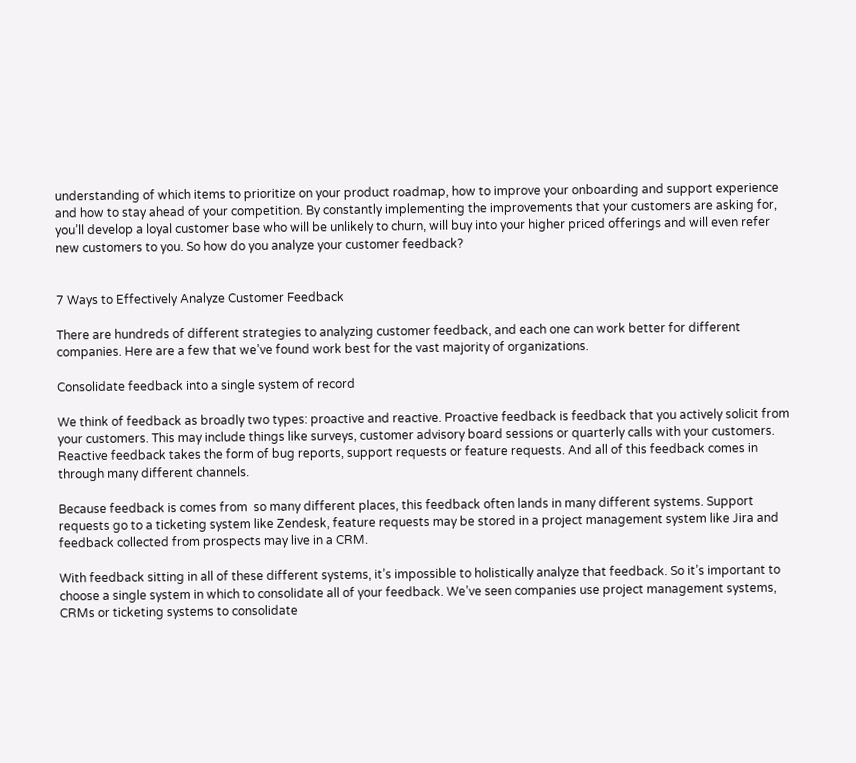understanding of which items to prioritize on your product roadmap, how to improve your onboarding and support experience and how to stay ahead of your competition. By constantly implementing the improvements that your customers are asking for, you’ll develop a loyal customer base who will be unlikely to churn, will buy into your higher priced offerings and will even refer new customers to you. So how do you analyze your customer feedback?


7 Ways to Effectively Analyze Customer Feedback

There are hundreds of different strategies to analyzing customer feedback, and each one can work better for different companies. Here are a few that we’ve found work best for the vast majority of organizations.

Consolidate feedback into a single system of record

We think of feedback as broadly two types: proactive and reactive. Proactive feedback is feedback that you actively solicit from your customers. This may include things like surveys, customer advisory board sessions or quarterly calls with your customers. Reactive feedback takes the form of bug reports, support requests or feature requests. And all of this feedback comes in through many different channels.

Because feedback is comes from  so many different places, this feedback often lands in many different systems. Support requests go to a ticketing system like Zendesk, feature requests may be stored in a project management system like Jira and feedback collected from prospects may live in a CRM.

With feedback sitting in all of these different systems, it’s impossible to holistically analyze that feedback. So it’s important to choose a single system in which to consolidate all of your feedback. We’ve seen companies use project management systems, CRMs or ticketing systems to consolidate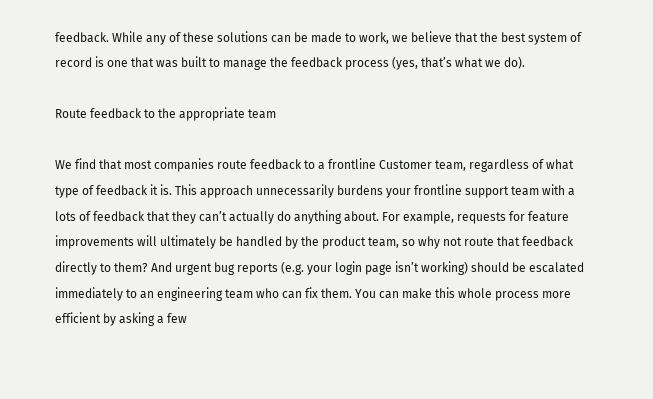feedback. While any of these solutions can be made to work, we believe that the best system of record is one that was built to manage the feedback process (yes, that’s what we do).

Route feedback to the appropriate team

We find that most companies route feedback to a frontline Customer team, regardless of what type of feedback it is. This approach unnecessarily burdens your frontline support team with a lots of feedback that they can’t actually do anything about. For example, requests for feature improvements will ultimately be handled by the product team, so why not route that feedback directly to them? And urgent bug reports (e.g. your login page isn’t working) should be escalated immediately to an engineering team who can fix them. You can make this whole process more efficient by asking a few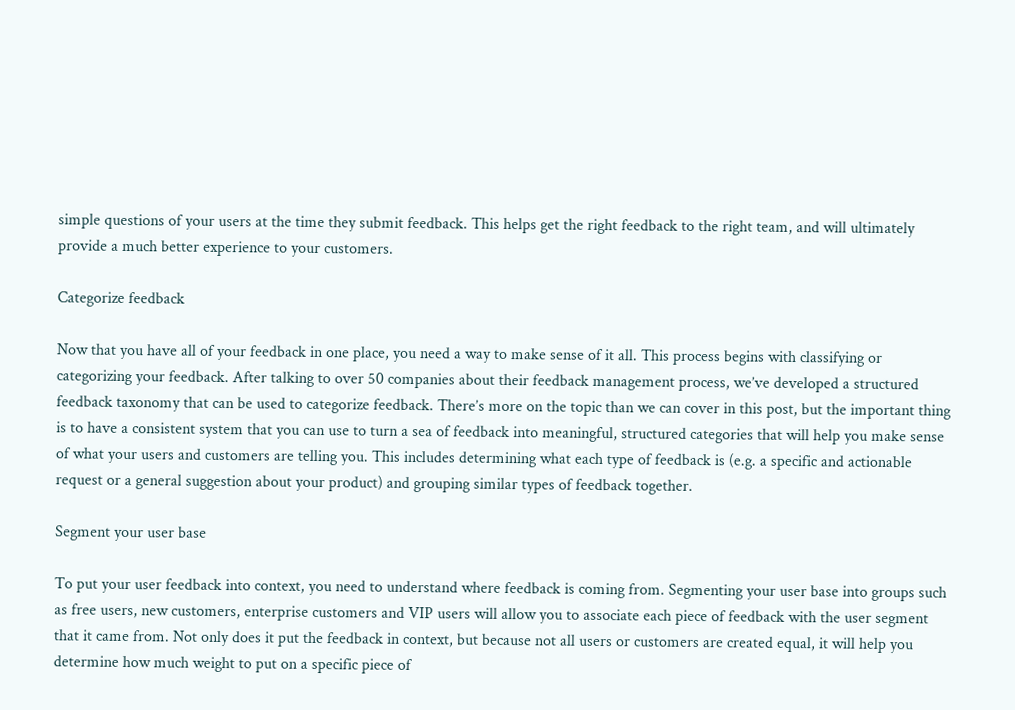simple questions of your users at the time they submit feedback. This helps get the right feedback to the right team, and will ultimately provide a much better experience to your customers.

Categorize feedback

Now that you have all of your feedback in one place, you need a way to make sense of it all. This process begins with classifying or categorizing your feedback. After talking to over 50 companies about their feedback management process, we’ve developed a structured feedback taxonomy that can be used to categorize feedback. There’s more on the topic than we can cover in this post, but the important thing is to have a consistent system that you can use to turn a sea of feedback into meaningful, structured categories that will help you make sense of what your users and customers are telling you. This includes determining what each type of feedback is (e.g. a specific and actionable request or a general suggestion about your product) and grouping similar types of feedback together.

Segment your user base

To put your user feedback into context, you need to understand where feedback is coming from. Segmenting your user base into groups such as free users, new customers, enterprise customers and VIP users will allow you to associate each piece of feedback with the user segment that it came from. Not only does it put the feedback in context, but because not all users or customers are created equal, it will help you determine how much weight to put on a specific piece of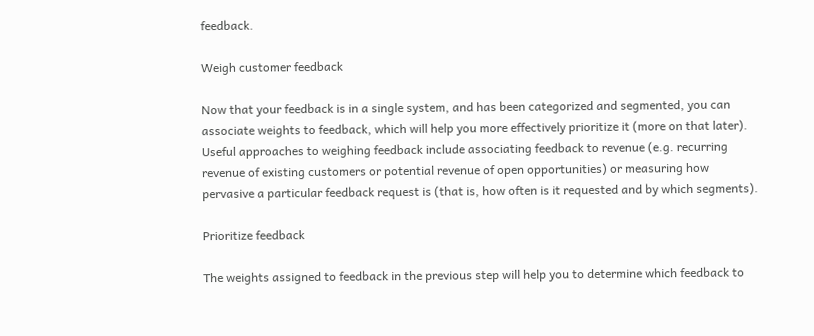feedback.

Weigh customer feedback

Now that your feedback is in a single system, and has been categorized and segmented, you can associate weights to feedback, which will help you more effectively prioritize it (more on that later). Useful approaches to weighing feedback include associating feedback to revenue (e.g. recurring revenue of existing customers or potential revenue of open opportunities) or measuring how pervasive a particular feedback request is (that is, how often is it requested and by which segments).

Prioritize feedback

The weights assigned to feedback in the previous step will help you to determine which feedback to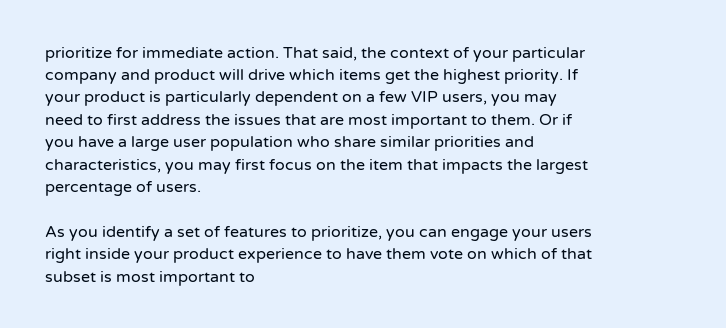prioritize for immediate action. That said, the context of your particular company and product will drive which items get the highest priority. If your product is particularly dependent on a few VIP users, you may need to first address the issues that are most important to them. Or if you have a large user population who share similar priorities and characteristics, you may first focus on the item that impacts the largest percentage of users.

As you identify a set of features to prioritize, you can engage your users right inside your product experience to have them vote on which of that subset is most important to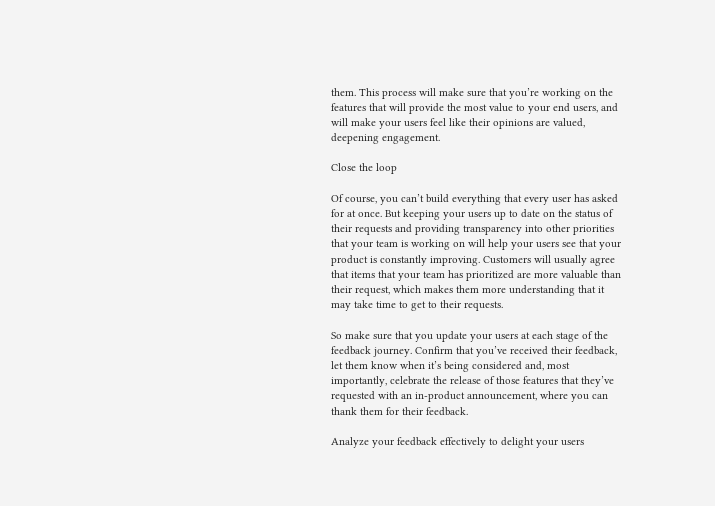them. This process will make sure that you’re working on the features that will provide the most value to your end users, and will make your users feel like their opinions are valued, deepening engagement.

Close the loop

Of course, you can’t build everything that every user has asked for at once. But keeping your users up to date on the status of their requests and providing transparency into other priorities that your team is working on will help your users see that your product is constantly improving. Customers will usually agree that items that your team has prioritized are more valuable than their request, which makes them more understanding that it may take time to get to their requests.

So make sure that you update your users at each stage of the feedback journey. Confirm that you’ve received their feedback, let them know when it’s being considered and, most importantly, celebrate the release of those features that they’ve requested with an in-product announcement, where you can thank them for their feedback.

Analyze your feedback effectively to delight your users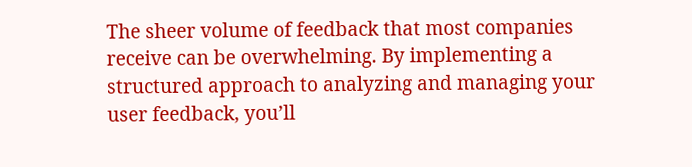The sheer volume of feedback that most companies receive can be overwhelming. By implementing a structured approach to analyzing and managing your user feedback, you’ll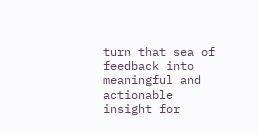turn that sea of feedback into meaningful and actionable insight for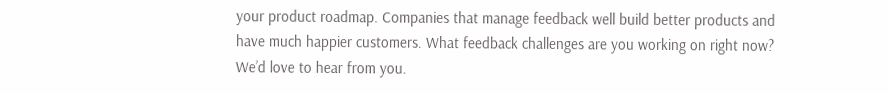your product roadmap. Companies that manage feedback well build better products and have much happier customers. What feedback challenges are you working on right now? We’d love to hear from you.